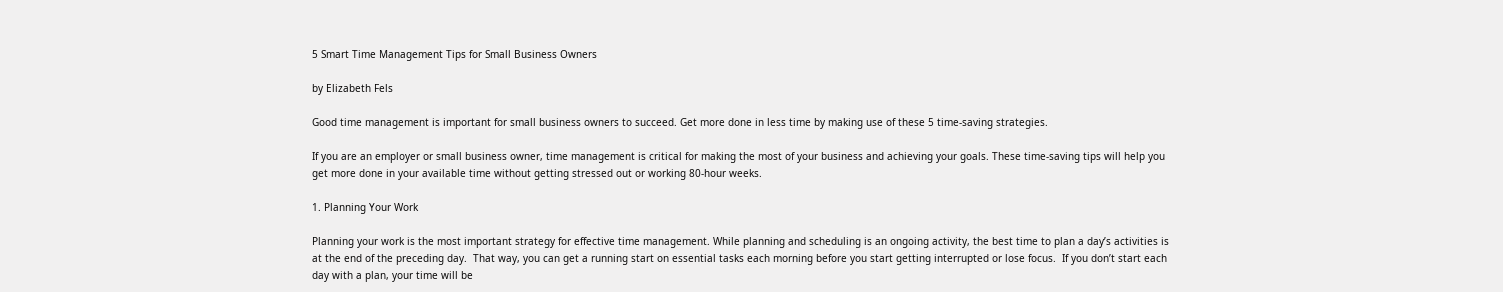5 Smart Time Management Tips for Small Business Owners

by Elizabeth Fels

Good time management is important for small business owners to succeed. Get more done in less time by making use of these 5 time-saving strategies.

If you are an employer or small business owner, time management is critical for making the most of your business and achieving your goals. These time-saving tips will help you get more done in your available time without getting stressed out or working 80-hour weeks.

1. Planning Your Work

Planning your work is the most important strategy for effective time management. While planning and scheduling is an ongoing activity, the best time to plan a day’s activities is at the end of the preceding day.  That way, you can get a running start on essential tasks each morning before you start getting interrupted or lose focus.  If you don’t start each day with a plan, your time will be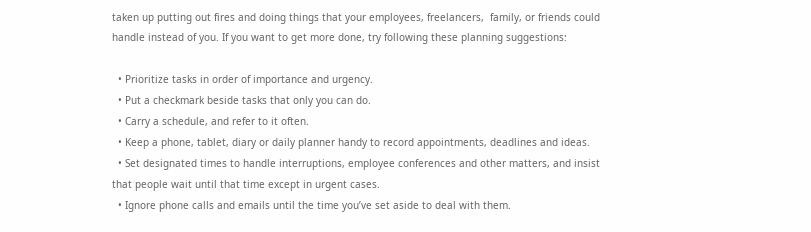taken up putting out fires and doing things that your employees, freelancers,  family, or friends could handle instead of you. If you want to get more done, try following these planning suggestions:

  • Prioritize tasks in order of importance and urgency.
  • Put a checkmark beside tasks that only you can do.
  • Carry a schedule, and refer to it often.
  • Keep a phone, tablet, diary or daily planner handy to record appointments, deadlines and ideas.
  • Set designated times to handle interruptions, employee conferences and other matters, and insist that people wait until that time except in urgent cases.
  • Ignore phone calls and emails until the time you’ve set aside to deal with them.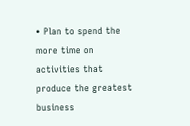• Plan to spend the more time on activities that produce the greatest business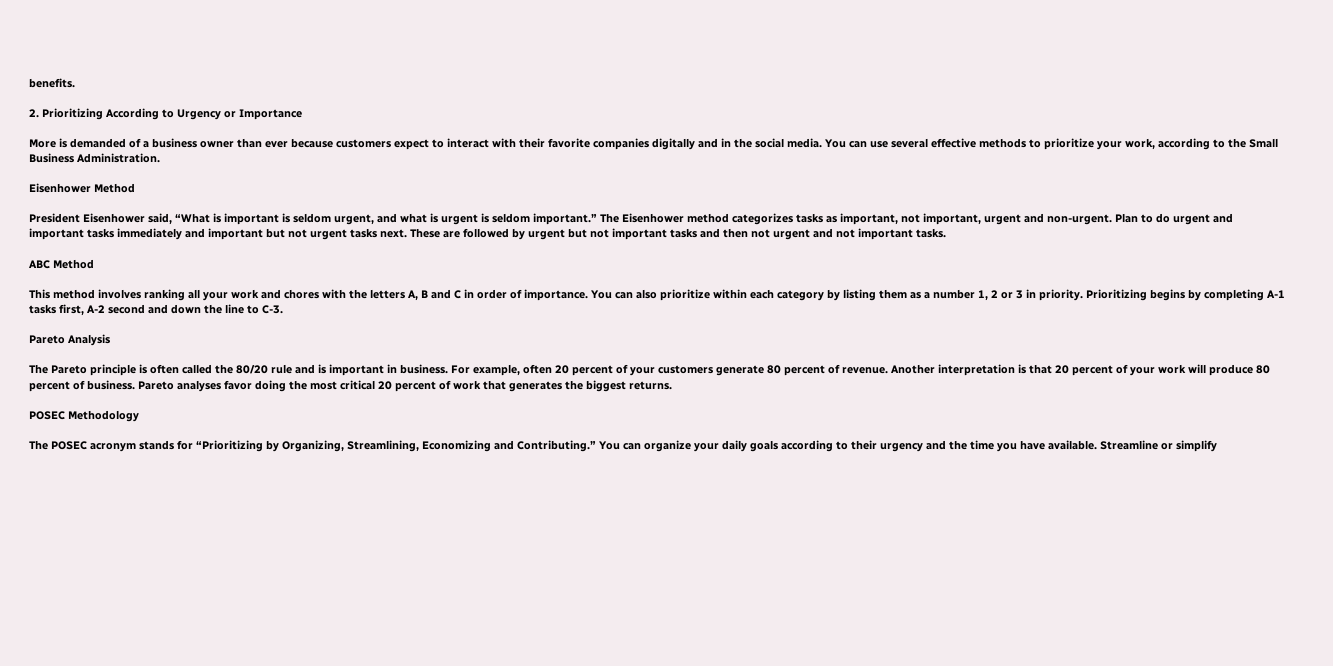benefits.

2. Prioritizing According to Urgency or Importance

More is demanded of a business owner than ever because customers expect to interact with their favorite companies digitally and in the social media. You can use several effective methods to prioritize your work, according to the Small Business Administration.

Eisenhower Method

President Eisenhower said, “What is important is seldom urgent, and what is urgent is seldom important.” The Eisenhower method categorizes tasks as important, not important, urgent and non-urgent. Plan to do urgent and important tasks immediately and important but not urgent tasks next. These are followed by urgent but not important tasks and then not urgent and not important tasks.

ABC Method

This method involves ranking all your work and chores with the letters A, B and C in order of importance. You can also prioritize within each category by listing them as a number 1, 2 or 3 in priority. Prioritizing begins by completing A-1 tasks first, A-2 second and down the line to C-3.

Pareto Analysis

The Pareto principle is often called the 80/20 rule and is important in business. For example, often 20 percent of your customers generate 80 percent of revenue. Another interpretation is that 20 percent of your work will produce 80 percent of business. Pareto analyses favor doing the most critical 20 percent of work that generates the biggest returns.

POSEC Methodology

The POSEC acronym stands for “Prioritizing by Organizing, Streamlining, Economizing and Contributing.” You can organize your daily goals according to their urgency and the time you have available. Streamline or simplify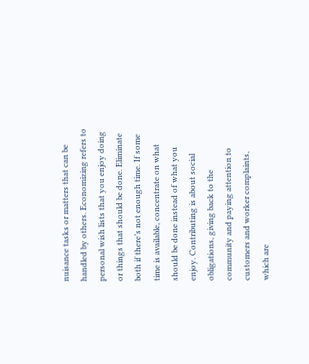nuisance tasks or matters that can be handled by others. Economizing refers to personal wish lists that you enjoy doing or things that should be done. Eliminate both if there’s not enough time. If some time is available, concentrate on what should be done instead of what you enjoy. Contributing is about social obligations, giving back to the community and paying attention to customers and worker complaints, which are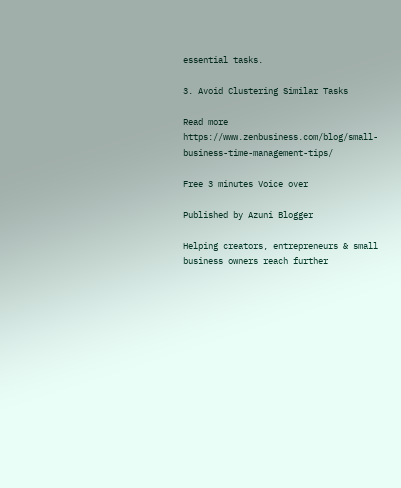essential tasks.

3. Avoid Clustering Similar Tasks

Read more https://www.zenbusiness.com/blog/small-business-time-management-tips/

Free 3 minutes Voice over

Published by Azuni Blogger

Helping creators, entrepreneurs & small business owners reach further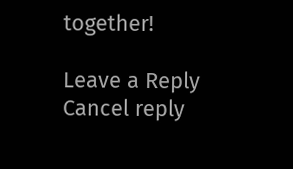together!

Leave a Reply Cancel reply